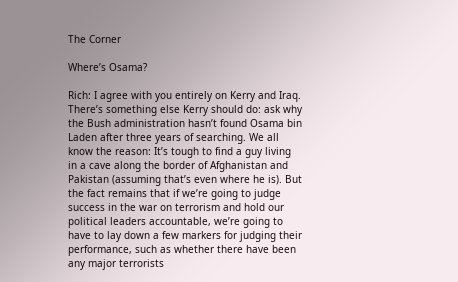The Corner

Where’s Osama?

Rich: I agree with you entirely on Kerry and Iraq. There’s something else Kerry should do: ask why the Bush administration hasn’t found Osama bin Laden after three years of searching. We all know the reason: It’s tough to find a guy living in a cave along the border of Afghanistan and Pakistan (assuming that’s even where he is). But the fact remains that if we’re going to judge success in the war on terrorism and hold our political leaders accountable, we’re going to have to lay down a few markers for judging their performance, such as whether there have been any major terrorists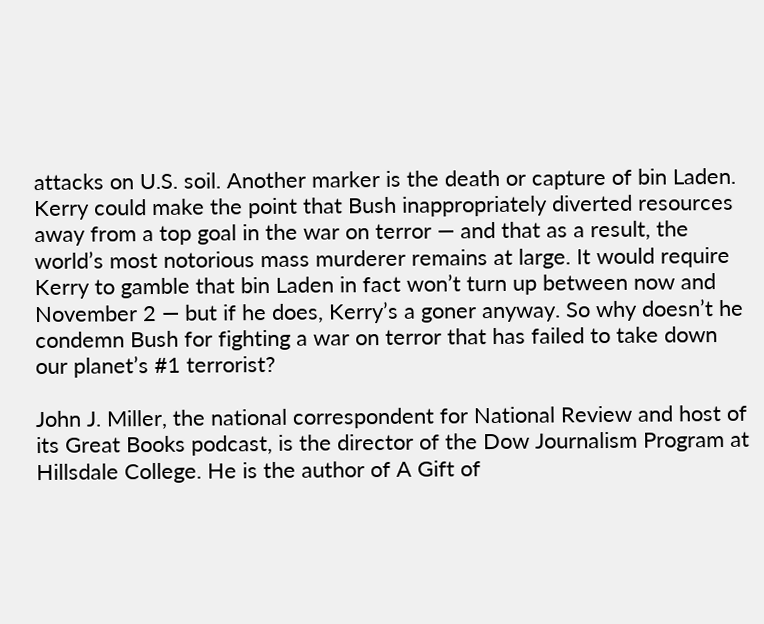attacks on U.S. soil. Another marker is the death or capture of bin Laden. Kerry could make the point that Bush inappropriately diverted resources away from a top goal in the war on terror — and that as a result, the world’s most notorious mass murderer remains at large. It would require Kerry to gamble that bin Laden in fact won’t turn up between now and November 2 — but if he does, Kerry’s a goner anyway. So why doesn’t he condemn Bush for fighting a war on terror that has failed to take down our planet’s #1 terrorist?

John J. Miller, the national correspondent for National Review and host of its Great Books podcast, is the director of the Dow Journalism Program at Hillsdale College. He is the author of A Gift of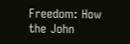Freedom: How the John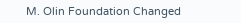M. Olin Foundation Changed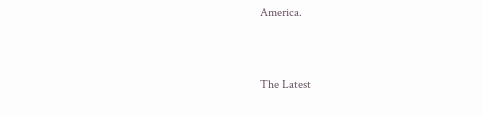America.


The Latest